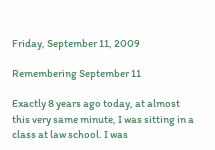Friday, September 11, 2009

Remembering September 11

Exactly 8 years ago today, at almost this very same minute, I was sitting in a class at law school. I was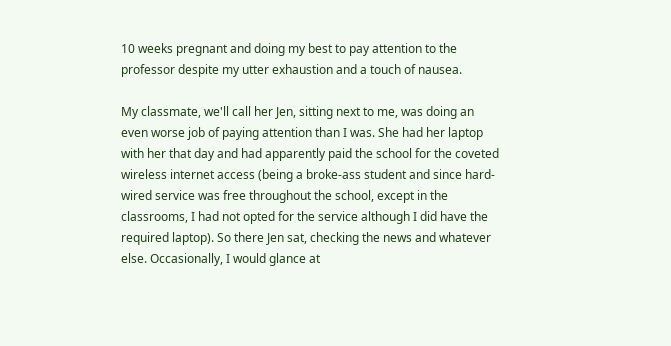10 weeks pregnant and doing my best to pay attention to the professor despite my utter exhaustion and a touch of nausea.

My classmate, we'll call her Jen, sitting next to me, was doing an even worse job of paying attention than I was. She had her laptop with her that day and had apparently paid the school for the coveted wireless internet access (being a broke-ass student and since hard-wired service was free throughout the school, except in the classrooms, I had not opted for the service although I did have the required laptop). So there Jen sat, checking the news and whatever else. Occasionally, I would glance at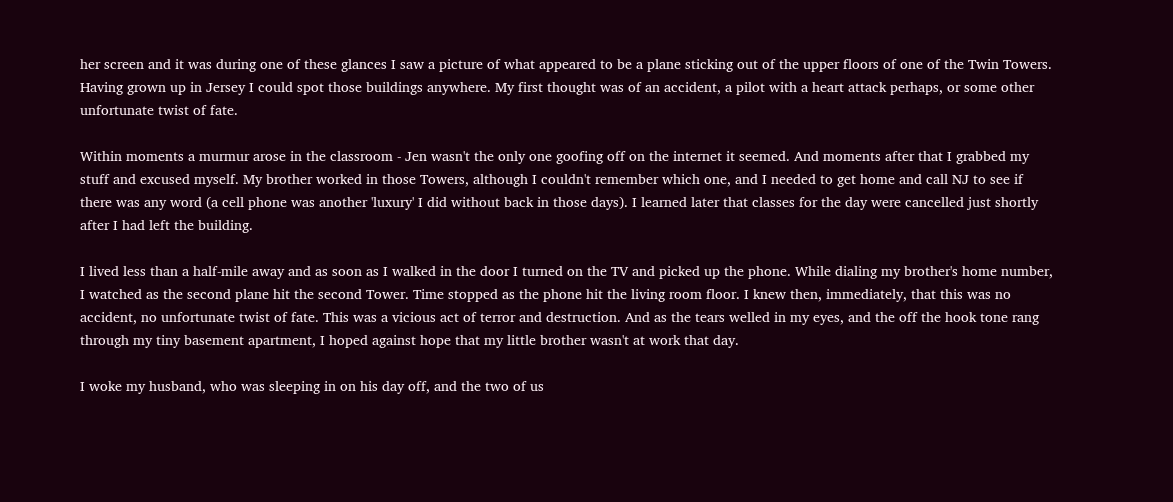her screen and it was during one of these glances I saw a picture of what appeared to be a plane sticking out of the upper floors of one of the Twin Towers. Having grown up in Jersey I could spot those buildings anywhere. My first thought was of an accident, a pilot with a heart attack perhaps, or some other unfortunate twist of fate.

Within moments a murmur arose in the classroom - Jen wasn't the only one goofing off on the internet it seemed. And moments after that I grabbed my stuff and excused myself. My brother worked in those Towers, although I couldn't remember which one, and I needed to get home and call NJ to see if there was any word (a cell phone was another 'luxury' I did without back in those days). I learned later that classes for the day were cancelled just shortly after I had left the building.

I lived less than a half-mile away and as soon as I walked in the door I turned on the TV and picked up the phone. While dialing my brother's home number, I watched as the second plane hit the second Tower. Time stopped as the phone hit the living room floor. I knew then, immediately, that this was no accident, no unfortunate twist of fate. This was a vicious act of terror and destruction. And as the tears welled in my eyes, and the off the hook tone rang through my tiny basement apartment, I hoped against hope that my little brother wasn't at work that day.

I woke my husband, who was sleeping in on his day off, and the two of us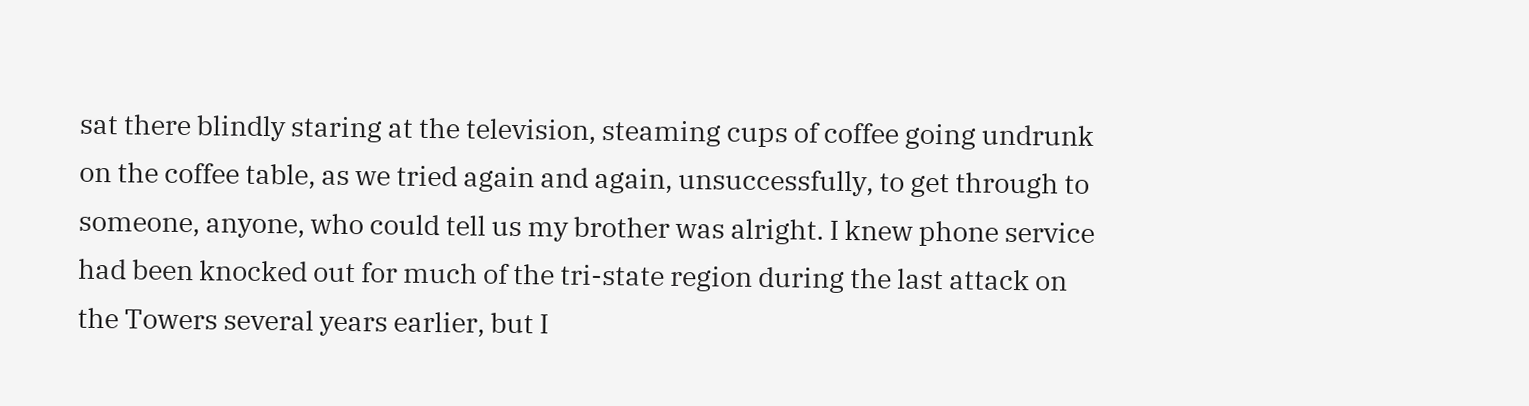sat there blindly staring at the television, steaming cups of coffee going undrunk on the coffee table, as we tried again and again, unsuccessfully, to get through to someone, anyone, who could tell us my brother was alright. I knew phone service had been knocked out for much of the tri-state region during the last attack on the Towers several years earlier, but I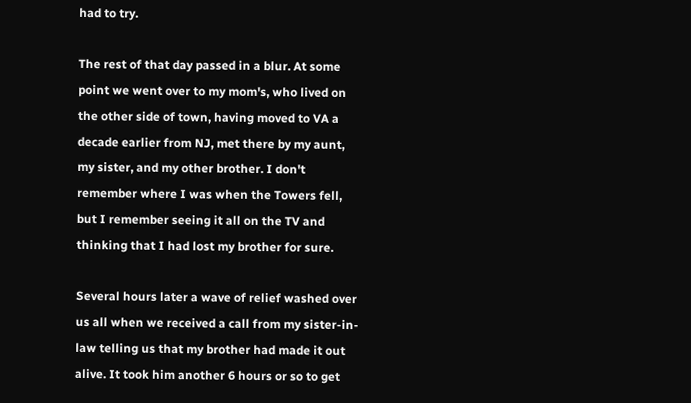had to try.

The rest of that day passed in a blur. At some point we went over to my mom's, who lived on the other side of town, having moved to VA a decade earlier from NJ, met there by my aunt, my sister, and my other brother. I don't remember where I was when the Towers fell, but I remember seeing it all on the TV and thinking that I had lost my brother for sure.

Several hours later a wave of relief washed over us all when we received a call from my sister-in-law telling us that my brother had made it out alive. It took him another 6 hours or so to get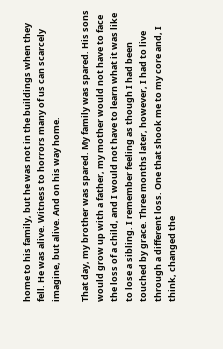home to his family, but he was not in the buildings when they fell. He was alive. Witness to horrors many of us can scarcely imagine, but alive. And on his way home.

That day, my brother was spared. My family was spared. His sons would grow up with a father, my mother would not have to face the loss of a child, and I would not have to learn what it was like to lose a sibling. I remember feeling as though I had been touched by grace. Three months later, however, I had to live through a different loss. One that shook me to my core and, I think, changed the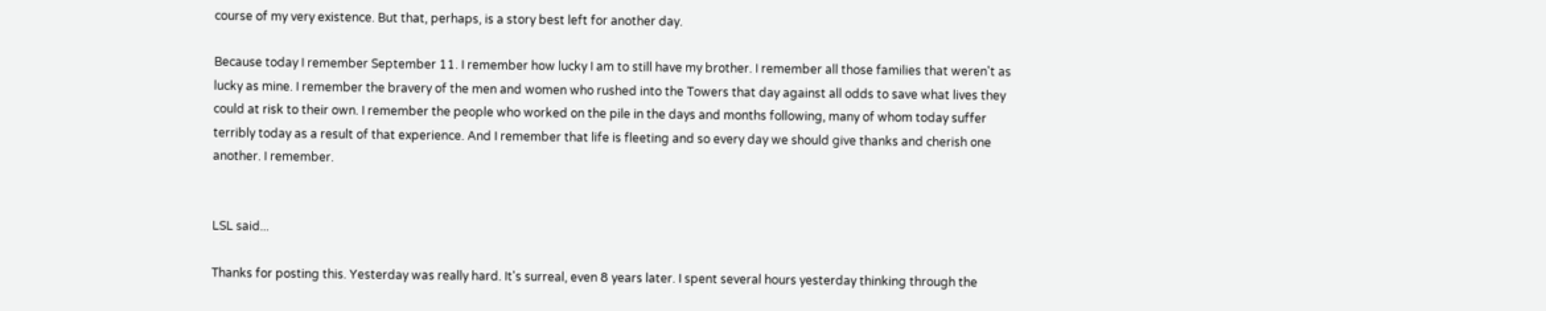course of my very existence. But that, perhaps, is a story best left for another day.

Because today I remember September 11. I remember how lucky I am to still have my brother. I remember all those families that weren't as lucky as mine. I remember the bravery of the men and women who rushed into the Towers that day against all odds to save what lives they could at risk to their own. I remember the people who worked on the pile in the days and months following, many of whom today suffer terribly today as a result of that experience. And I remember that life is fleeting and so every day we should give thanks and cherish one another. I remember.


LSL said...

Thanks for posting this. Yesterday was really hard. It's surreal, even 8 years later. I spent several hours yesterday thinking through the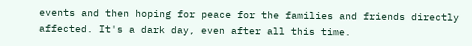events and then hoping for peace for the families and friends directly affected. It's a dark day, even after all this time.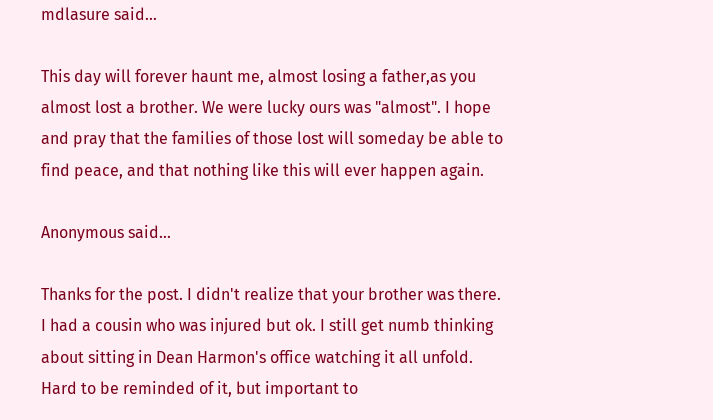mdlasure said...

This day will forever haunt me, almost losing a father,as you almost lost a brother. We were lucky ours was "almost". I hope and pray that the families of those lost will someday be able to find peace, and that nothing like this will ever happen again.

Anonymous said...

Thanks for the post. I didn't realize that your brother was there. I had a cousin who was injured but ok. I still get numb thinking about sitting in Dean Harmon's office watching it all unfold. Hard to be reminded of it, but important to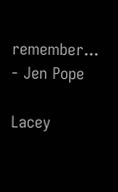remember... - Jen Pope

Lacey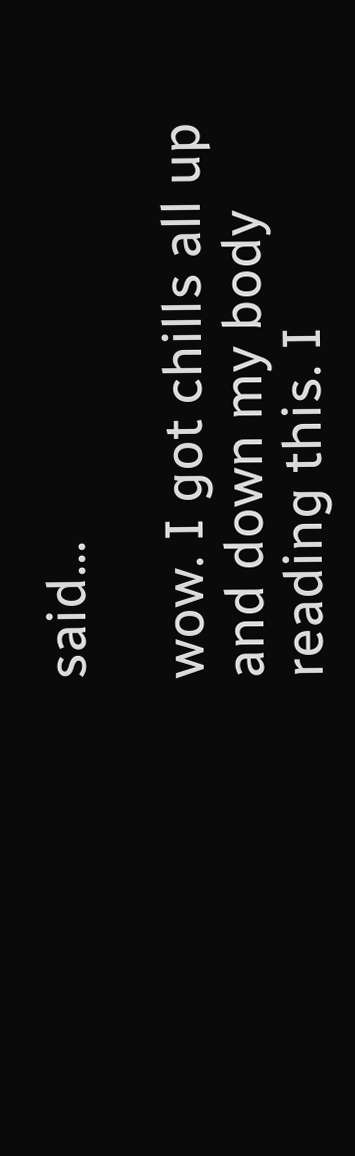said...

wow. I got chills all up and down my body reading this. I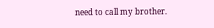need to call my brother.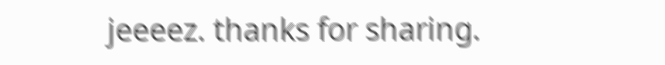jeeeez. thanks for sharing.